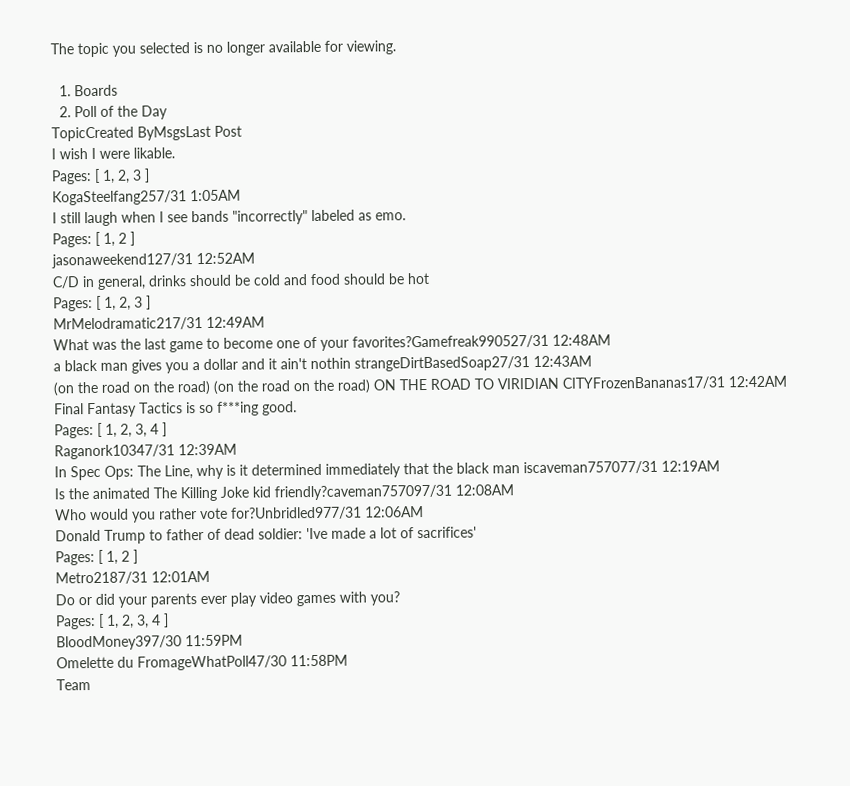The topic you selected is no longer available for viewing.

  1. Boards
  2. Poll of the Day
TopicCreated ByMsgsLast Post
I wish I were likable.
Pages: [ 1, 2, 3 ]
KogaSteelfang257/31 1:05AM
I still laugh when I see bands "incorrectly" labeled as emo.
Pages: [ 1, 2 ]
jasonaweekend127/31 12:52AM
C/D in general, drinks should be cold and food should be hot
Pages: [ 1, 2, 3 ]
MrMelodramatic217/31 12:49AM
What was the last game to become one of your favorites?Gamefreak990527/31 12:48AM
a black man gives you a dollar and it ain't nothin strangeDirtBasedSoap27/31 12:43AM
(on the road on the road) (on the road on the road) ON THE ROAD TO VIRIDIAN CITYFrozenBananas17/31 12:42AM
Final Fantasy Tactics is so f***ing good.
Pages: [ 1, 2, 3, 4 ]
Raganork10347/31 12:39AM
In Spec Ops: The Line, why is it determined immediately that the black man iscaveman757077/31 12:19AM
Is the animated The Killing Joke kid friendly?caveman757097/31 12:08AM
Who would you rather vote for?Unbridled977/31 12:06AM
Donald Trump to father of dead soldier: 'Ive made a lot of sacrifices'
Pages: [ 1, 2 ]
Metro2187/31 12:01AM
Do or did your parents ever play video games with you?
Pages: [ 1, 2, 3, 4 ]
BloodMoney397/30 11:59PM
Omelette du FromageWhatPoll47/30 11:58PM
Team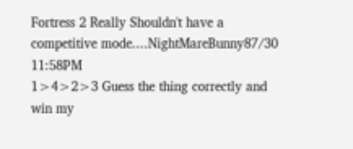Fortress 2 Really Shouldn't have a competitive mode....NightMareBunny87/30 11:58PM
1>4>2>3 Guess the thing correctly and win my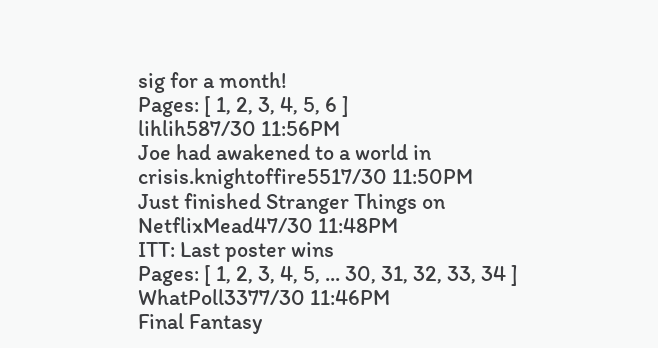sig for a month!
Pages: [ 1, 2, 3, 4, 5, 6 ]
lihlih587/30 11:56PM
Joe had awakened to a world in crisis.knightoffire5517/30 11:50PM
Just finished Stranger Things on NetflixMead47/30 11:48PM
ITT: Last poster wins
Pages: [ 1, 2, 3, 4, 5, ... 30, 31, 32, 33, 34 ]
WhatPoll3377/30 11:46PM
Final Fantasy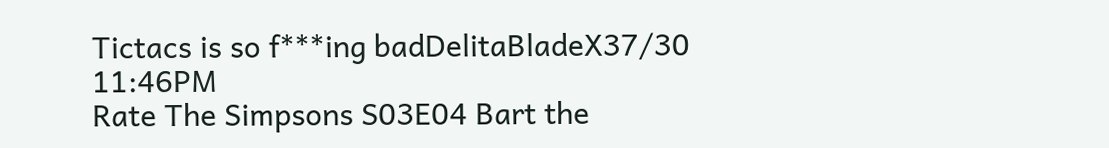Tictacs is so f***ing badDelitaBladeX37/30 11:46PM
Rate The Simpsons S03E04 Bart the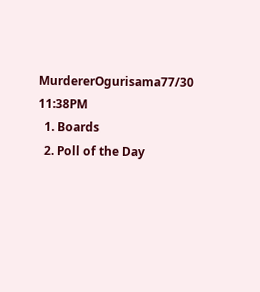MurdererOgurisama77/30 11:38PM
  1. Boards
  2. Poll of the Day